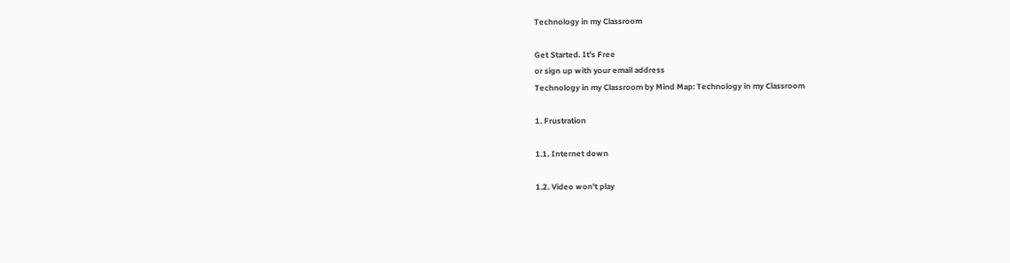Technology in my Classroom

Get Started. It's Free
or sign up with your email address
Technology in my Classroom by Mind Map: Technology in my Classroom

1. Frustration

1.1. Internet down

1.2. Video won't play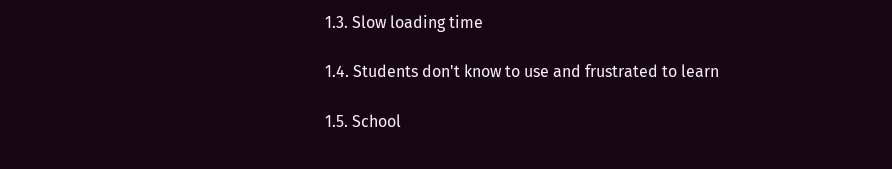1.3. Slow loading time

1.4. Students don't know to use and frustrated to learn

1.5. School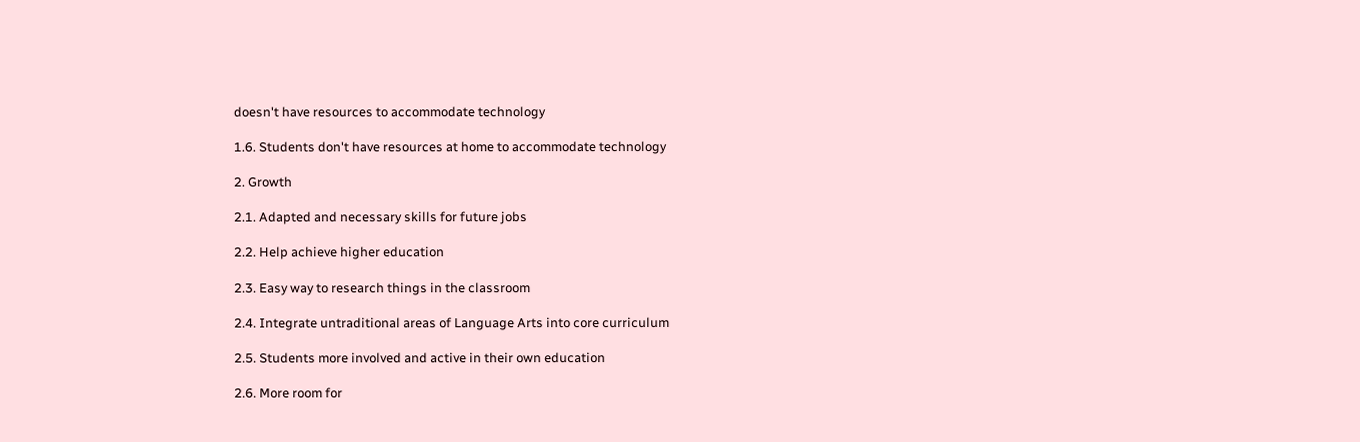doesn't have resources to accommodate technology

1.6. Students don't have resources at home to accommodate technology

2. Growth

2.1. Adapted and necessary skills for future jobs

2.2. Help achieve higher education

2.3. Easy way to research things in the classroom

2.4. Integrate untraditional areas of Language Arts into core curriculum

2.5. Students more involved and active in their own education

2.6. More room for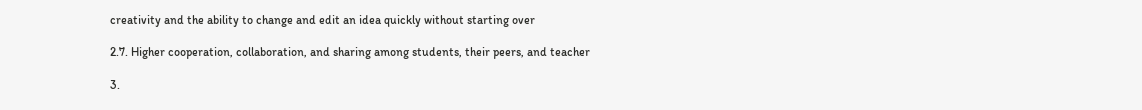creativity and the ability to change and edit an idea quickly without starting over

2.7. Higher cooperation, collaboration, and sharing among students, their peers, and teacher

3.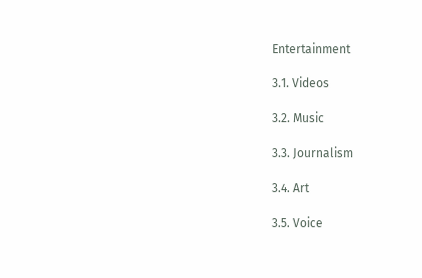Entertainment

3.1. Videos

3.2. Music

3.3. Journalism

3.4. Art

3.5. Voice